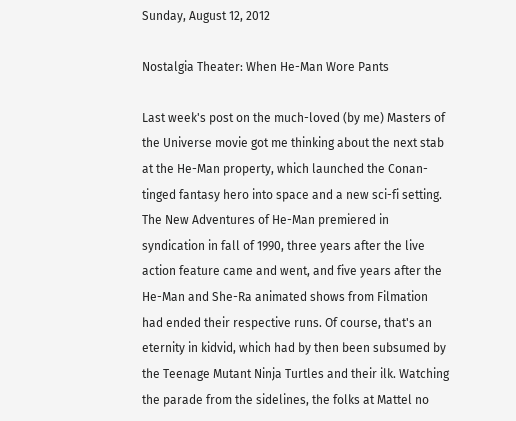Sunday, August 12, 2012

Nostalgia Theater: When He-Man Wore Pants

Last week's post on the much-loved (by me) Masters of the Universe movie got me thinking about the next stab at the He-Man property, which launched the Conan-tinged fantasy hero into space and a new sci-fi setting. The New Adventures of He-Man premiered in syndication in fall of 1990, three years after the live action feature came and went, and five years after the He-Man and She-Ra animated shows from Filmation had ended their respective runs. Of course, that's an eternity in kidvid, which had by then been subsumed by the Teenage Mutant Ninja Turtles and their ilk. Watching the parade from the sidelines, the folks at Mattel no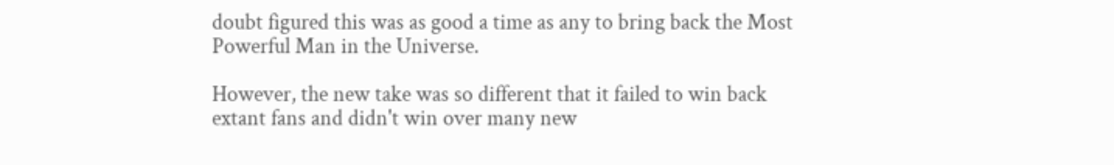doubt figured this was as good a time as any to bring back the Most Powerful Man in the Universe.

However, the new take was so different that it failed to win back extant fans and didn't win over many new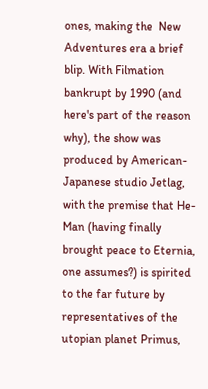ones, making the  New Adventures era a brief blip. With Filmation bankrupt by 1990 (and here's part of the reason why), the show was produced by American-Japanese studio Jetlag, with the premise that He-Man (having finally brought peace to Eternia, one assumes?) is spirited to the far future by representatives of the utopian planet Primus,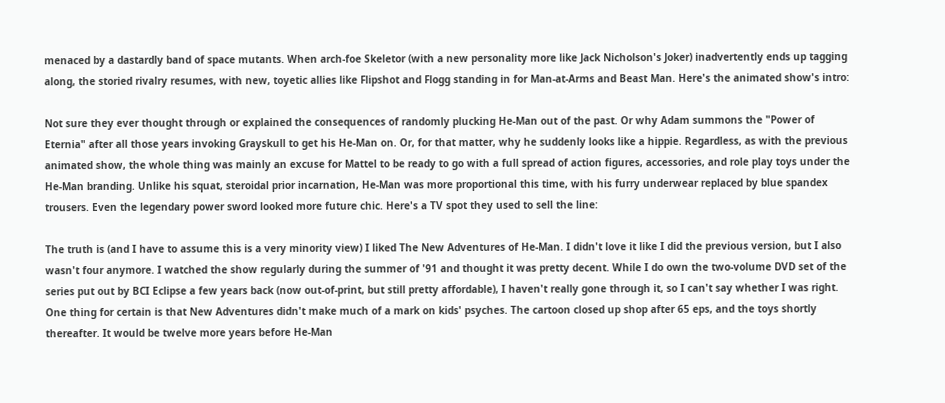menaced by a dastardly band of space mutants. When arch-foe Skeletor (with a new personality more like Jack Nicholson's Joker) inadvertently ends up tagging along, the storied rivalry resumes, with new, toyetic allies like Flipshot and Flogg standing in for Man-at-Arms and Beast Man. Here's the animated show's intro:

Not sure they ever thought through or explained the consequences of randomly plucking He-Man out of the past. Or why Adam summons the "Power of Eternia" after all those years invoking Grayskull to get his He-Man on. Or, for that matter, why he suddenly looks like a hippie. Regardless, as with the previous animated show, the whole thing was mainly an excuse for Mattel to be ready to go with a full spread of action figures, accessories, and role play toys under the He-Man branding. Unlike his squat, steroidal prior incarnation, He-Man was more proportional this time, with his furry underwear replaced by blue spandex trousers. Even the legendary power sword looked more future chic. Here's a TV spot they used to sell the line:

The truth is (and I have to assume this is a very minority view) I liked The New Adventures of He-Man. I didn't love it like I did the previous version, but I also wasn't four anymore. I watched the show regularly during the summer of '91 and thought it was pretty decent. While I do own the two-volume DVD set of the series put out by BCI Eclipse a few years back (now out-of-print, but still pretty affordable), I haven't really gone through it, so I can't say whether I was right. One thing for certain is that New Adventures didn't make much of a mark on kids' psyches. The cartoon closed up shop after 65 eps, and the toys shortly thereafter. It would be twelve more years before He-Man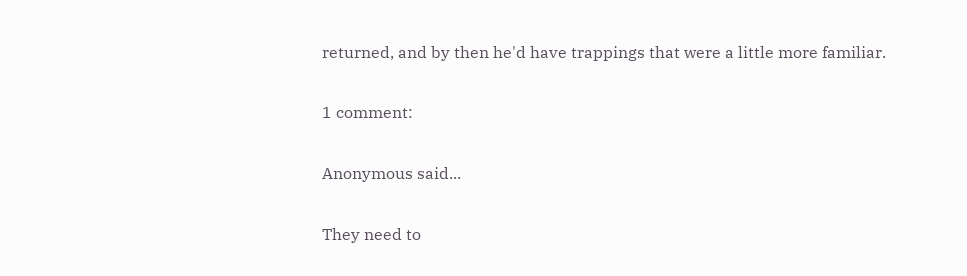returned, and by then he'd have trappings that were a little more familiar.

1 comment:

Anonymous said...

They need to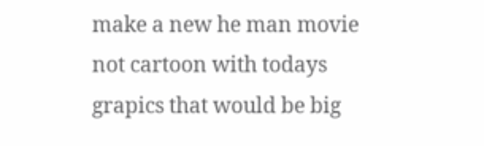make a new he man movie not cartoon with todays grapics that would be big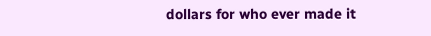dollars for who ever made it